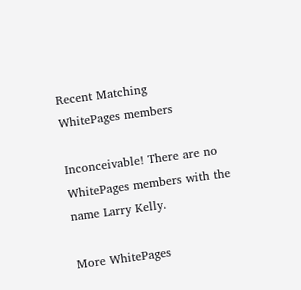Recent Matching
WhitePages members

Inconceivable! There are no WhitePages members with the name Larry Kelly.

More WhitePages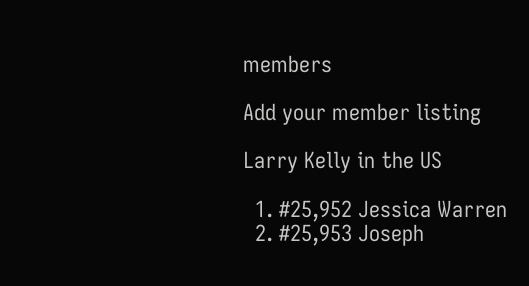members

Add your member listing

Larry Kelly in the US

  1. #25,952 Jessica Warren
  2. #25,953 Joseph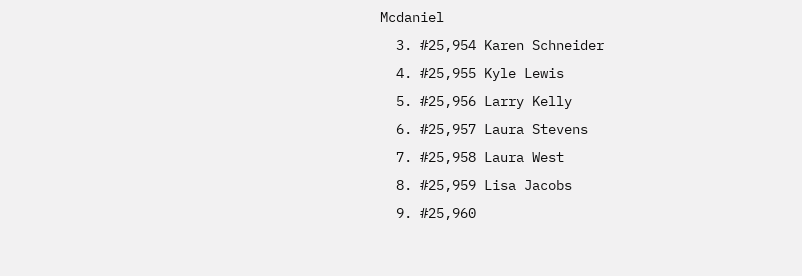Mcdaniel
  3. #25,954 Karen Schneider
  4. #25,955 Kyle Lewis
  5. #25,956 Larry Kelly
  6. #25,957 Laura Stevens
  7. #25,958 Laura West
  8. #25,959 Lisa Jacobs
  9. #25,960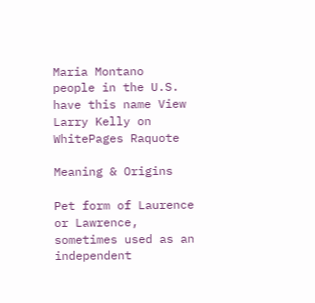Maria Montano
people in the U.S. have this name View Larry Kelly on WhitePages Raquote

Meaning & Origins

Pet form of Laurence or Lawrence, sometimes used as an independent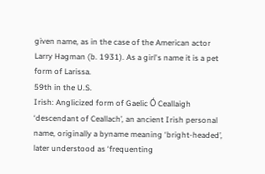given name, as in the case of the American actor Larry Hagman (b. 1931). As a girl's name it is a pet form of Larissa.
59th in the U.S.
Irish: Anglicized form of Gaelic Ó Ceallaigh ‘descendant of Ceallach’, an ancient Irish personal name, originally a byname meaning ‘bright-headed’, later understood as ‘frequenting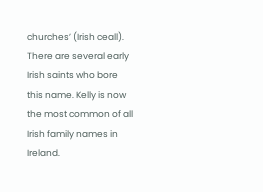churches’ (Irish ceall). There are several early Irish saints who bore this name. Kelly is now the most common of all Irish family names in Ireland.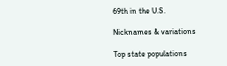69th in the U.S.

Nicknames & variations

Top state populations